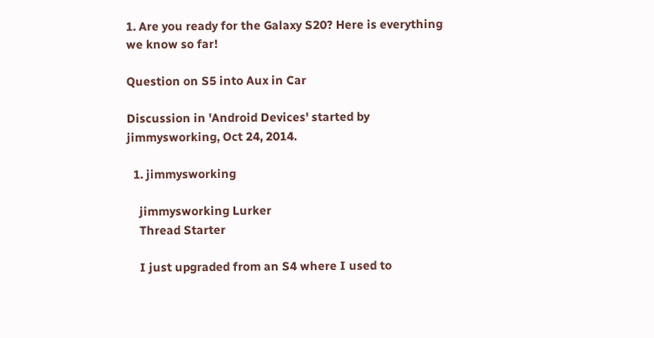1. Are you ready for the Galaxy S20? Here is everything we know so far!

Question on S5 into Aux in Car

Discussion in 'Android Devices' started by jimmysworking, Oct 24, 2014.

  1. jimmysworking

    jimmysworking Lurker
    Thread Starter

    I just upgraded from an S4 where I used to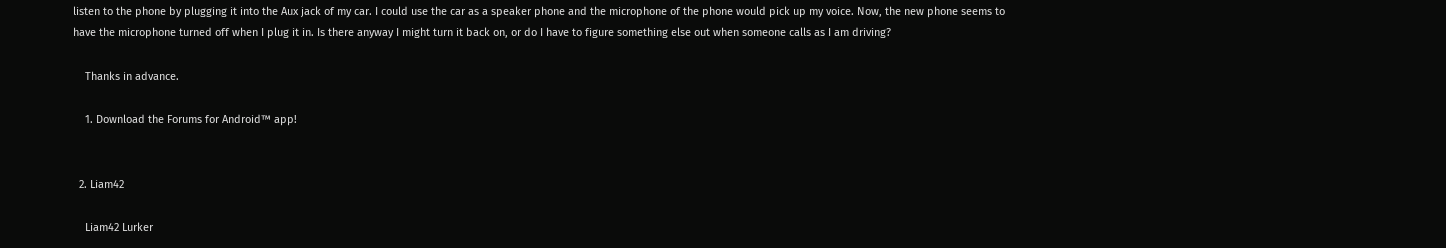listen to the phone by plugging it into the Aux jack of my car. I could use the car as a speaker phone and the microphone of the phone would pick up my voice. Now, the new phone seems to have the microphone turned off when I plug it in. Is there anyway I might turn it back on, or do I have to figure something else out when someone calls as I am driving?

    Thanks in advance.

    1. Download the Forums for Android™ app!


  2. Liam42

    Liam42 Lurker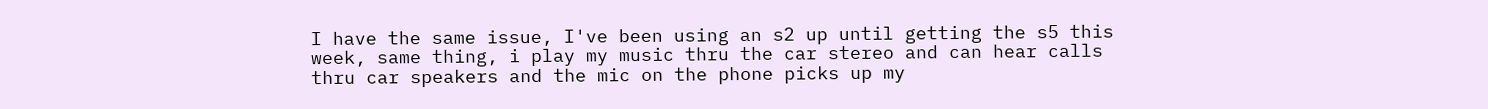I have the same issue, I've been using an s2 up until getting the s5 this week, same thing, i play my music thru the car stereo and can hear calls thru car speakers and the mic on the phone picks up my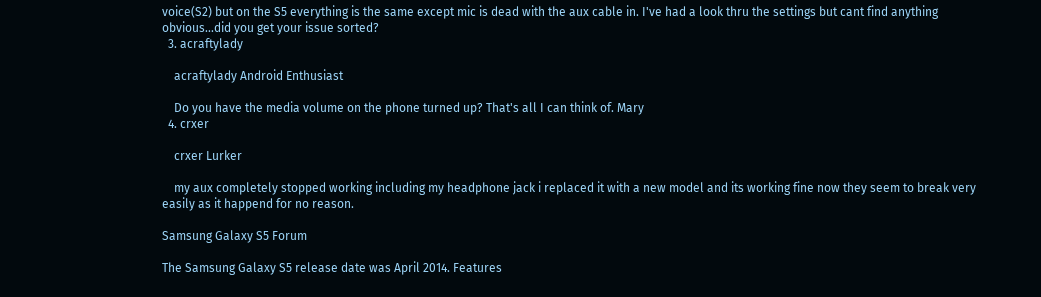voice(S2) but on the S5 everything is the same except mic is dead with the aux cable in. I've had a look thru the settings but cant find anything obvious...did you get your issue sorted?
  3. acraftylady

    acraftylady Android Enthusiast

    Do you have the media volume on the phone turned up? That's all I can think of. Mary
  4. crxer

    crxer Lurker

    my aux completely stopped working including my headphone jack i replaced it with a new model and its working fine now they seem to break very easily as it happend for no reason.

Samsung Galaxy S5 Forum

The Samsung Galaxy S5 release date was April 2014. Features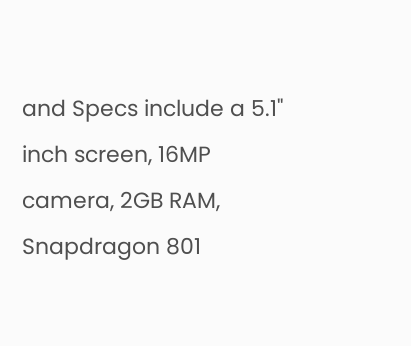and Specs include a 5.1" inch screen, 16MP camera, 2GB RAM, Snapdragon 801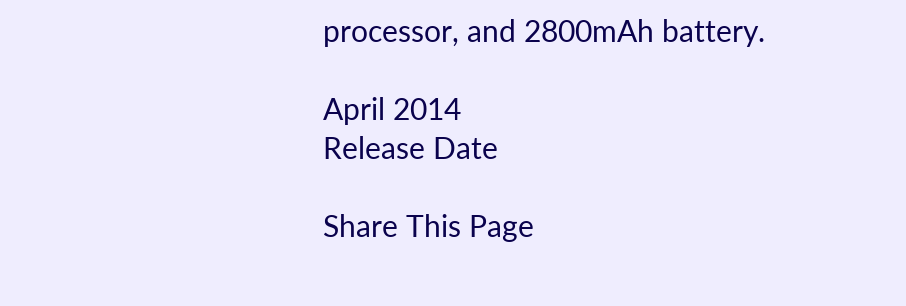processor, and 2800mAh battery.

April 2014
Release Date

Share This Page